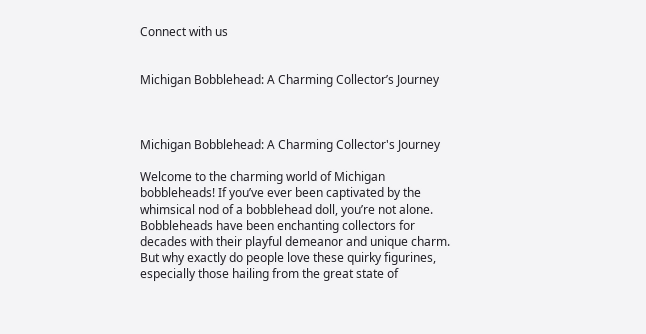Connect with us


Michigan Bobblehead: A Charming Collector’s Journey



Michigan Bobblehead: A Charming Collector's Journey

Welcome to the charming world of Michigan bobbleheads! If you’ve ever been captivated by the whimsical nod of a bobblehead doll, you’re not alone. Bobbleheads have been enchanting collectors for decades with their playful demeanor and unique charm. But why exactly do people love these quirky figurines, especially those hailing from the great state of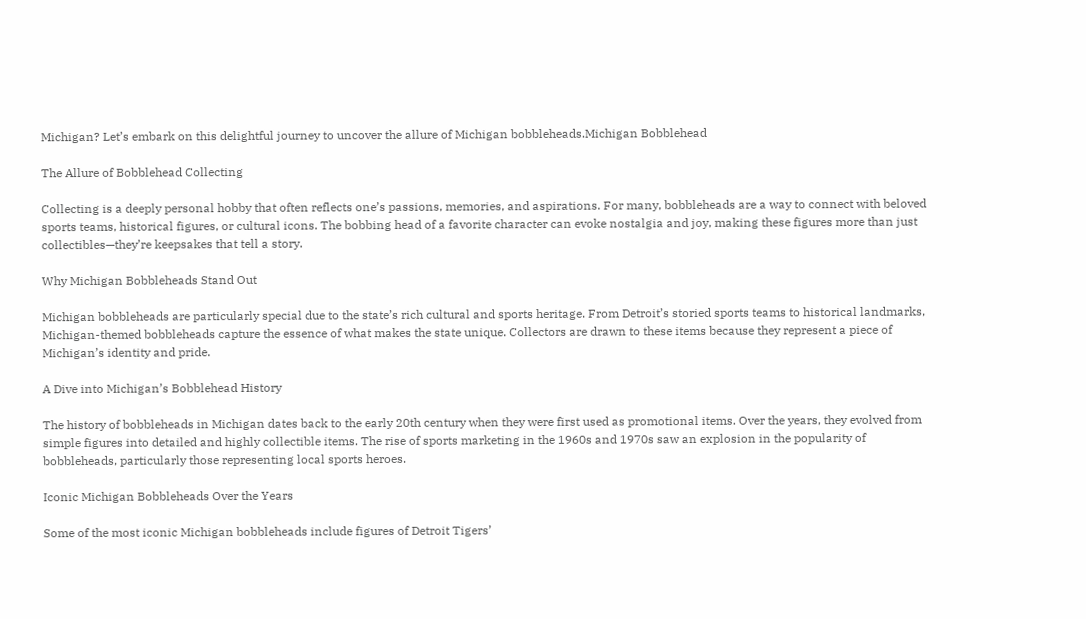Michigan? Let’s embark on this delightful journey to uncover the allure of Michigan bobbleheads.Michigan Bobblehead

The Allure of Bobblehead Collecting

Collecting is a deeply personal hobby that often reflects one’s passions, memories, and aspirations. For many, bobbleheads are a way to connect with beloved sports teams, historical figures, or cultural icons. The bobbing head of a favorite character can evoke nostalgia and joy, making these figures more than just collectibles—they’re keepsakes that tell a story.

Why Michigan Bobbleheads Stand Out

Michigan bobbleheads are particularly special due to the state’s rich cultural and sports heritage. From Detroit’s storied sports teams to historical landmarks, Michigan-themed bobbleheads capture the essence of what makes the state unique. Collectors are drawn to these items because they represent a piece of Michigan’s identity and pride.

A Dive into Michigan’s Bobblehead History

The history of bobbleheads in Michigan dates back to the early 20th century when they were first used as promotional items. Over the years, they evolved from simple figures into detailed and highly collectible items. The rise of sports marketing in the 1960s and 1970s saw an explosion in the popularity of bobbleheads, particularly those representing local sports heroes.

Iconic Michigan Bobbleheads Over the Years

Some of the most iconic Michigan bobbleheads include figures of Detroit Tigers’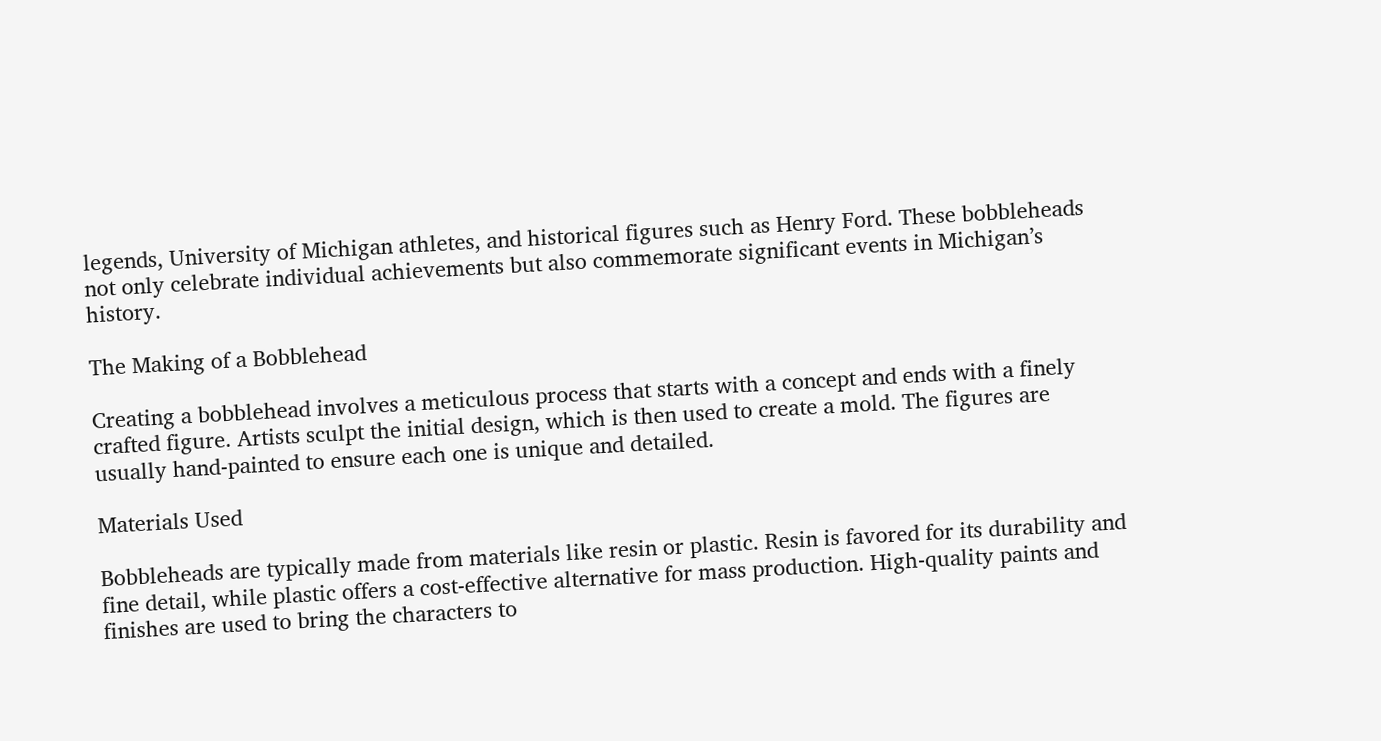legends, University of Michigan athletes, and historical figures such as Henry Ford. These bobbleheads not only celebrate individual achievements but also commemorate significant events in Michigan’s history.

The Making of a Bobblehead

Creating a bobblehead involves a meticulous process that starts with a concept and ends with a finely crafted figure. Artists sculpt the initial design, which is then used to create a mold. The figures are usually hand-painted to ensure each one is unique and detailed.

Materials Used

Bobbleheads are typically made from materials like resin or plastic. Resin is favored for its durability and fine detail, while plastic offers a cost-effective alternative for mass production. High-quality paints and finishes are used to bring the characters to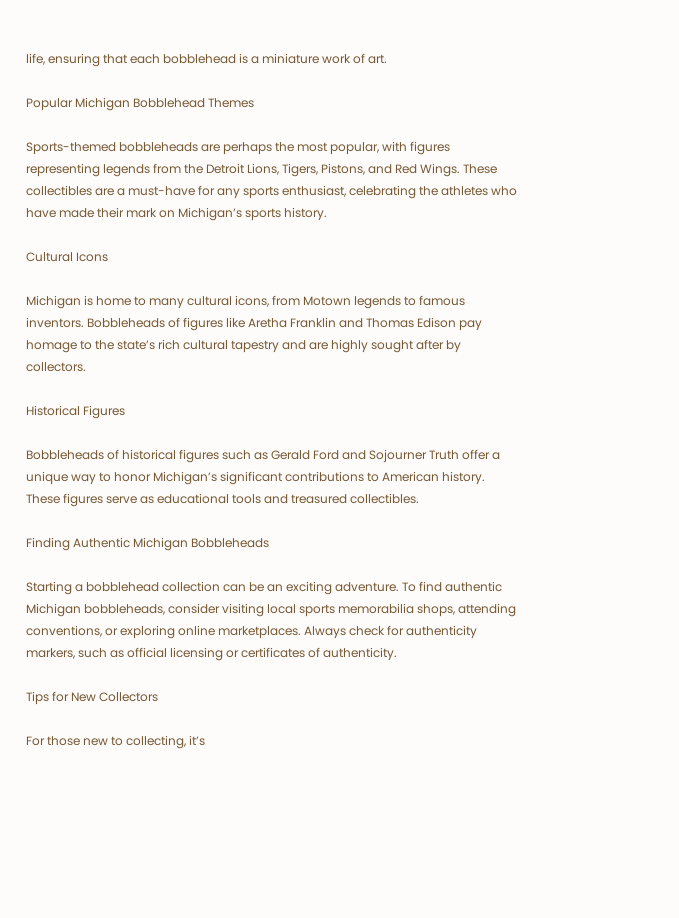life, ensuring that each bobblehead is a miniature work of art.

Popular Michigan Bobblehead Themes

Sports-themed bobbleheads are perhaps the most popular, with figures representing legends from the Detroit Lions, Tigers, Pistons, and Red Wings. These collectibles are a must-have for any sports enthusiast, celebrating the athletes who have made their mark on Michigan’s sports history.

Cultural Icons

Michigan is home to many cultural icons, from Motown legends to famous inventors. Bobbleheads of figures like Aretha Franklin and Thomas Edison pay homage to the state’s rich cultural tapestry and are highly sought after by collectors.

Historical Figures

Bobbleheads of historical figures such as Gerald Ford and Sojourner Truth offer a unique way to honor Michigan’s significant contributions to American history. These figures serve as educational tools and treasured collectibles.

Finding Authentic Michigan Bobbleheads

Starting a bobblehead collection can be an exciting adventure. To find authentic Michigan bobbleheads, consider visiting local sports memorabilia shops, attending conventions, or exploring online marketplaces. Always check for authenticity markers, such as official licensing or certificates of authenticity.

Tips for New Collectors

For those new to collecting, it’s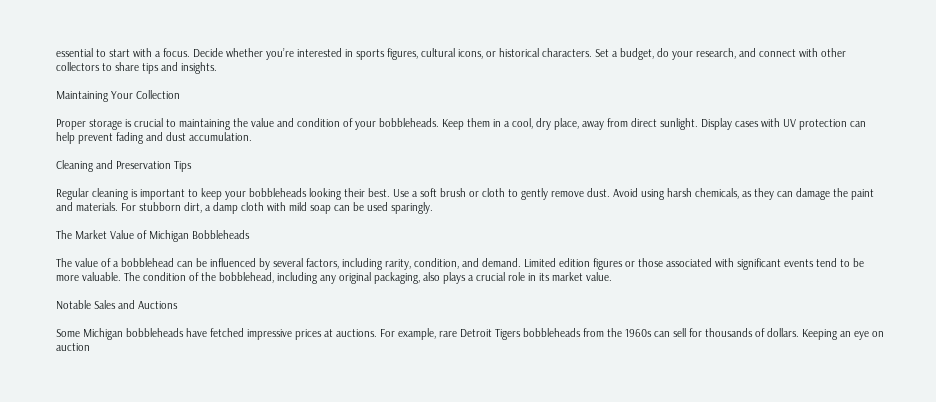essential to start with a focus. Decide whether you’re interested in sports figures, cultural icons, or historical characters. Set a budget, do your research, and connect with other collectors to share tips and insights.

Maintaining Your Collection

Proper storage is crucial to maintaining the value and condition of your bobbleheads. Keep them in a cool, dry place, away from direct sunlight. Display cases with UV protection can help prevent fading and dust accumulation.

Cleaning and Preservation Tips

Regular cleaning is important to keep your bobbleheads looking their best. Use a soft brush or cloth to gently remove dust. Avoid using harsh chemicals, as they can damage the paint and materials. For stubborn dirt, a damp cloth with mild soap can be used sparingly.

The Market Value of Michigan Bobbleheads

The value of a bobblehead can be influenced by several factors, including rarity, condition, and demand. Limited edition figures or those associated with significant events tend to be more valuable. The condition of the bobblehead, including any original packaging, also plays a crucial role in its market value.

Notable Sales and Auctions

Some Michigan bobbleheads have fetched impressive prices at auctions. For example, rare Detroit Tigers bobbleheads from the 1960s can sell for thousands of dollars. Keeping an eye on auction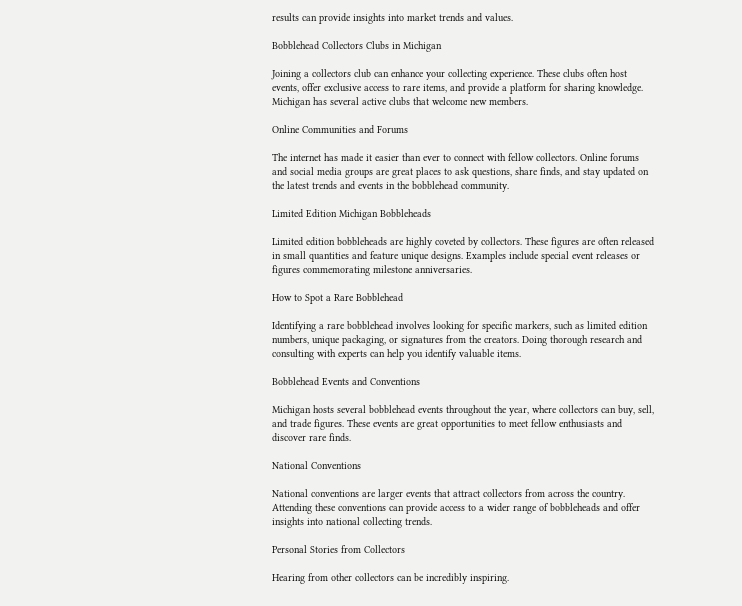results can provide insights into market trends and values.

Bobblehead Collectors Clubs in Michigan

Joining a collectors club can enhance your collecting experience. These clubs often host events, offer exclusive access to rare items, and provide a platform for sharing knowledge. Michigan has several active clubs that welcome new members.

Online Communities and Forums

The internet has made it easier than ever to connect with fellow collectors. Online forums and social media groups are great places to ask questions, share finds, and stay updated on the latest trends and events in the bobblehead community.

Limited Edition Michigan Bobbleheads

Limited edition bobbleheads are highly coveted by collectors. These figures are often released in small quantities and feature unique designs. Examples include special event releases or figures commemorating milestone anniversaries.

How to Spot a Rare Bobblehead

Identifying a rare bobblehead involves looking for specific markers, such as limited edition numbers, unique packaging, or signatures from the creators. Doing thorough research and consulting with experts can help you identify valuable items.

Bobblehead Events and Conventions

Michigan hosts several bobblehead events throughout the year, where collectors can buy, sell, and trade figures. These events are great opportunities to meet fellow enthusiasts and discover rare finds.

National Conventions

National conventions are larger events that attract collectors from across the country. Attending these conventions can provide access to a wider range of bobbleheads and offer insights into national collecting trends.

Personal Stories from Collectors

Hearing from other collectors can be incredibly inspiring.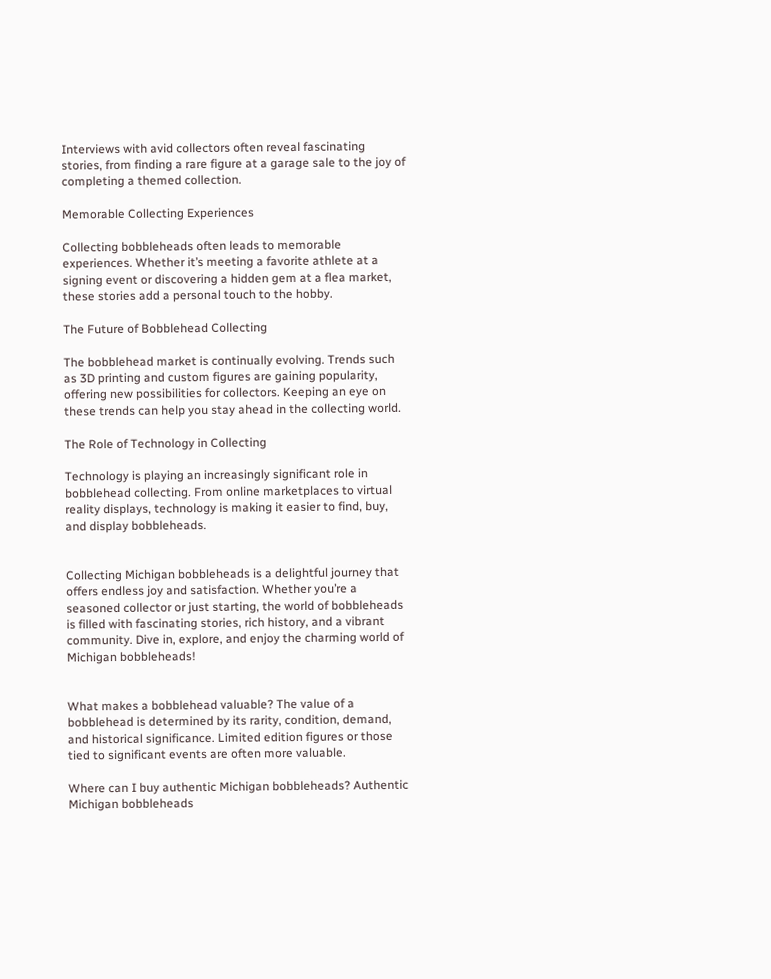Interviews with avid collectors often reveal fascinating stories, from finding a rare figure at a garage sale to the joy of completing a themed collection.

Memorable Collecting Experiences

Collecting bobbleheads often leads to memorable experiences. Whether it’s meeting a favorite athlete at a signing event or discovering a hidden gem at a flea market, these stories add a personal touch to the hobby.

The Future of Bobblehead Collecting

The bobblehead market is continually evolving. Trends such as 3D printing and custom figures are gaining popularity, offering new possibilities for collectors. Keeping an eye on these trends can help you stay ahead in the collecting world.

The Role of Technology in Collecting

Technology is playing an increasingly significant role in bobblehead collecting. From online marketplaces to virtual reality displays, technology is making it easier to find, buy, and display bobbleheads.


Collecting Michigan bobbleheads is a delightful journey that offers endless joy and satisfaction. Whether you’re a seasoned collector or just starting, the world of bobbleheads is filled with fascinating stories, rich history, and a vibrant community. Dive in, explore, and enjoy the charming world of Michigan bobbleheads!


What makes a bobblehead valuable? The value of a bobblehead is determined by its rarity, condition, demand, and historical significance. Limited edition figures or those tied to significant events are often more valuable.

Where can I buy authentic Michigan bobbleheads? Authentic Michigan bobbleheads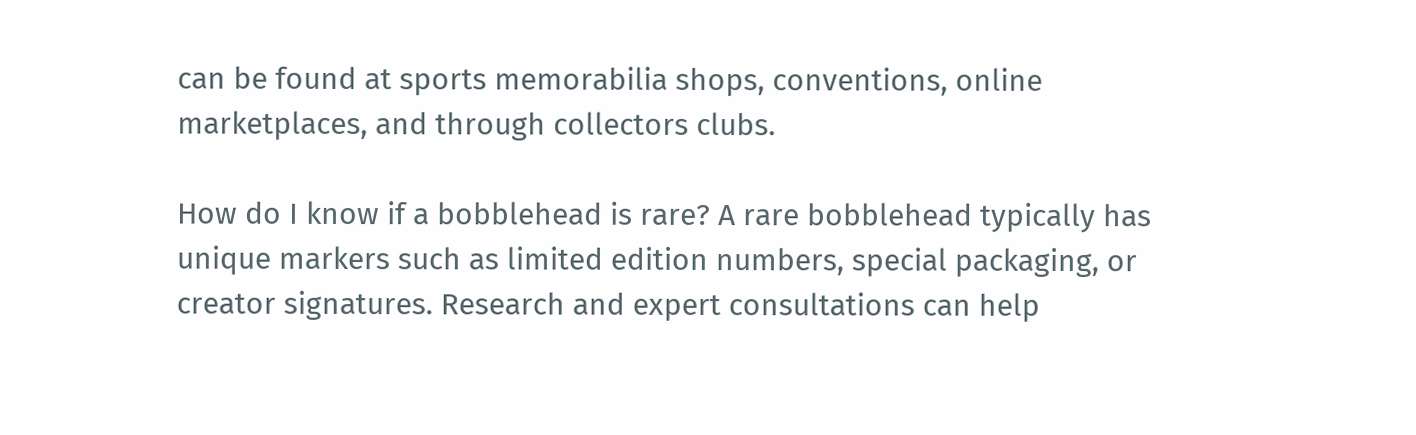can be found at sports memorabilia shops, conventions, online marketplaces, and through collectors clubs.

How do I know if a bobblehead is rare? A rare bobblehead typically has unique markers such as limited edition numbers, special packaging, or creator signatures. Research and expert consultations can help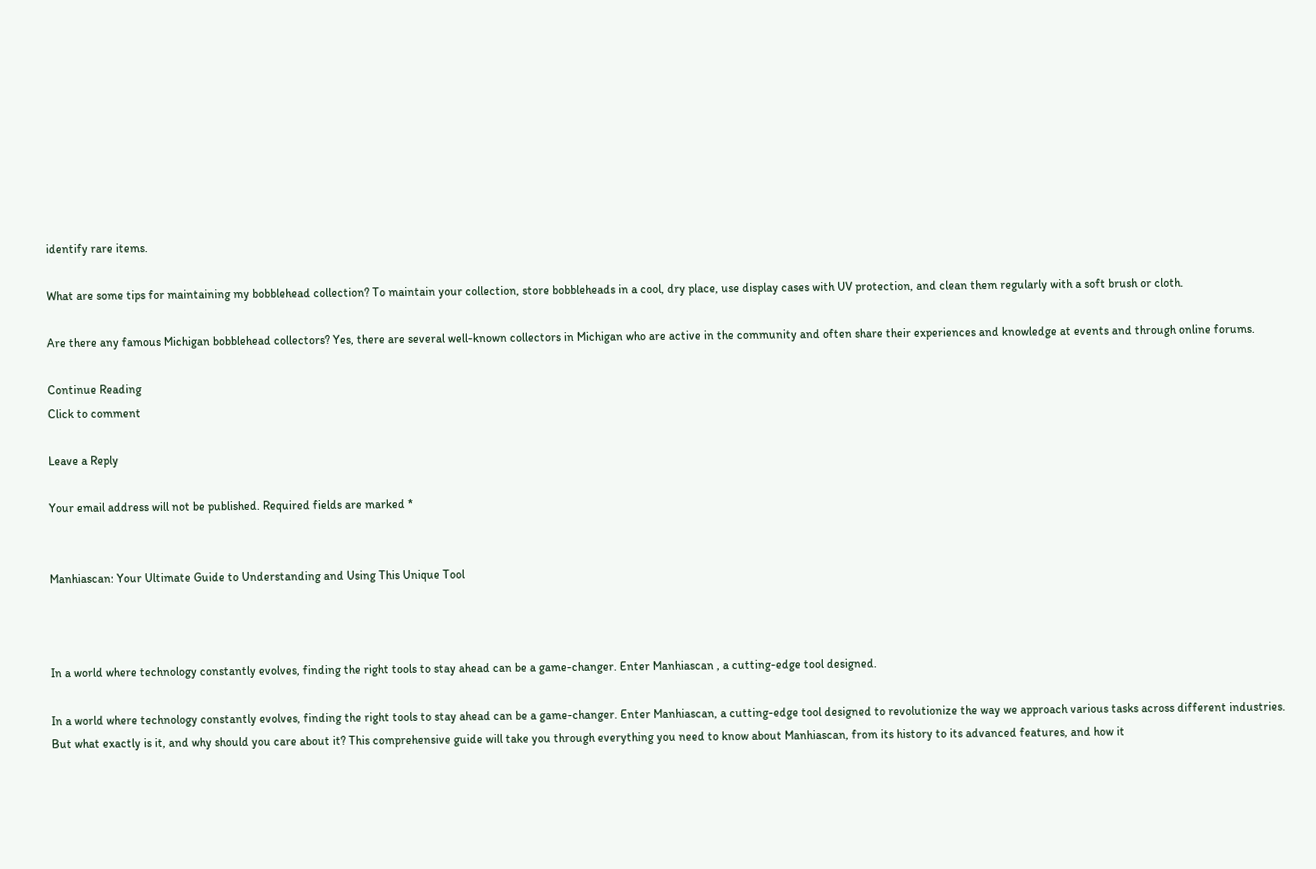identify rare items.

What are some tips for maintaining my bobblehead collection? To maintain your collection, store bobbleheads in a cool, dry place, use display cases with UV protection, and clean them regularly with a soft brush or cloth.

Are there any famous Michigan bobblehead collectors? Yes, there are several well-known collectors in Michigan who are active in the community and often share their experiences and knowledge at events and through online forums.

Continue Reading
Click to comment

Leave a Reply

Your email address will not be published. Required fields are marked *


Manhiascan: Your Ultimate Guide to Understanding and Using This Unique Tool



In a world where technology constantly evolves, finding the right tools to stay ahead can be a game-changer. Enter Manhiascan , a cutting-edge tool designed.

In a world where technology constantly evolves, finding the right tools to stay ahead can be a game-changer. Enter Manhiascan, a cutting-edge tool designed to revolutionize the way we approach various tasks across different industries. But what exactly is it, and why should you care about it? This comprehensive guide will take you through everything you need to know about Manhiascan, from its history to its advanced features, and how it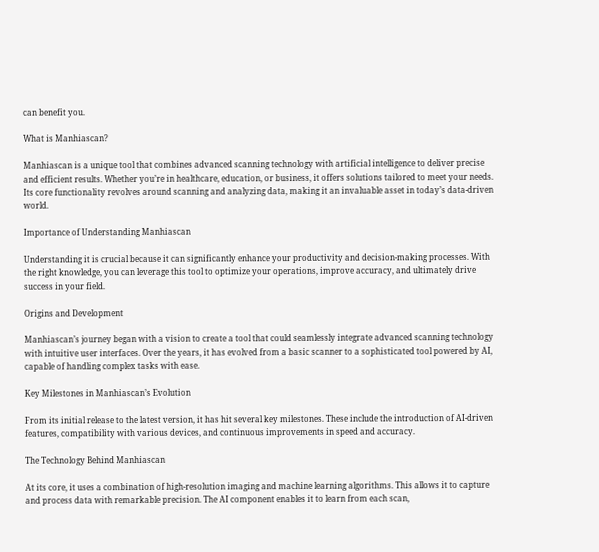can benefit you.

What is Manhiascan?

Manhiascan is a unique tool that combines advanced scanning technology with artificial intelligence to deliver precise and efficient results. Whether you’re in healthcare, education, or business, it offers solutions tailored to meet your needs. Its core functionality revolves around scanning and analyzing data, making it an invaluable asset in today’s data-driven world.

Importance of Understanding Manhiascan

Understanding it is crucial because it can significantly enhance your productivity and decision-making processes. With the right knowledge, you can leverage this tool to optimize your operations, improve accuracy, and ultimately drive success in your field.

Origins and Development

Manhiascan’s journey began with a vision to create a tool that could seamlessly integrate advanced scanning technology with intuitive user interfaces. Over the years, it has evolved from a basic scanner to a sophisticated tool powered by AI, capable of handling complex tasks with ease.

Key Milestones in Manhiascan’s Evolution

From its initial release to the latest version, it has hit several key milestones. These include the introduction of AI-driven features, compatibility with various devices, and continuous improvements in speed and accuracy.

The Technology Behind Manhiascan

At its core, it uses a combination of high-resolution imaging and machine learning algorithms. This allows it to capture and process data with remarkable precision. The AI component enables it to learn from each scan,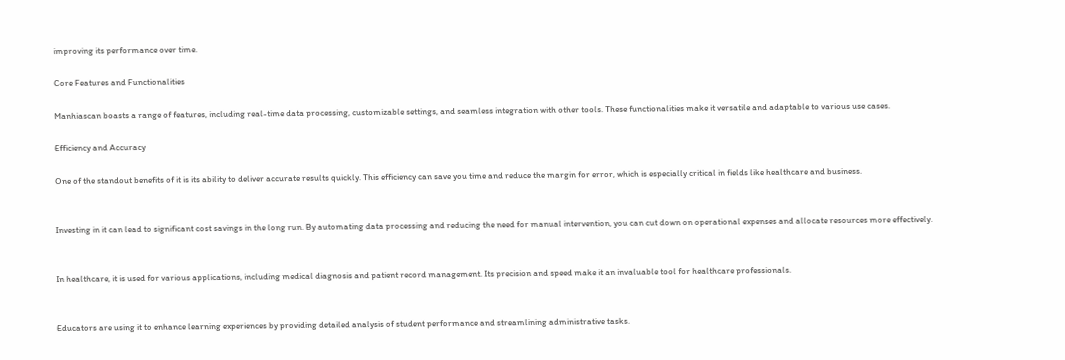improving its performance over time.

Core Features and Functionalities

Manhiascan boasts a range of features, including real-time data processing, customizable settings, and seamless integration with other tools. These functionalities make it versatile and adaptable to various use cases.

Efficiency and Accuracy

One of the standout benefits of it is its ability to deliver accurate results quickly. This efficiency can save you time and reduce the margin for error, which is especially critical in fields like healthcare and business.


Investing in it can lead to significant cost savings in the long run. By automating data processing and reducing the need for manual intervention, you can cut down on operational expenses and allocate resources more effectively.


In healthcare, it is used for various applications, including medical diagnosis and patient record management. Its precision and speed make it an invaluable tool for healthcare professionals.


Educators are using it to enhance learning experiences by providing detailed analysis of student performance and streamlining administrative tasks.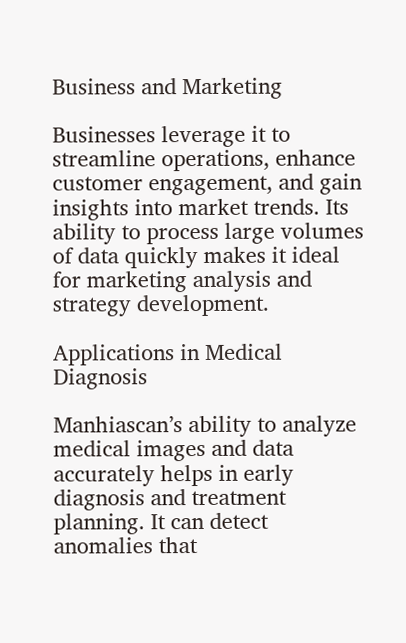Business and Marketing

Businesses leverage it to streamline operations, enhance customer engagement, and gain insights into market trends. Its ability to process large volumes of data quickly makes it ideal for marketing analysis and strategy development.

Applications in Medical Diagnosis

Manhiascan’s ability to analyze medical images and data accurately helps in early diagnosis and treatment planning. It can detect anomalies that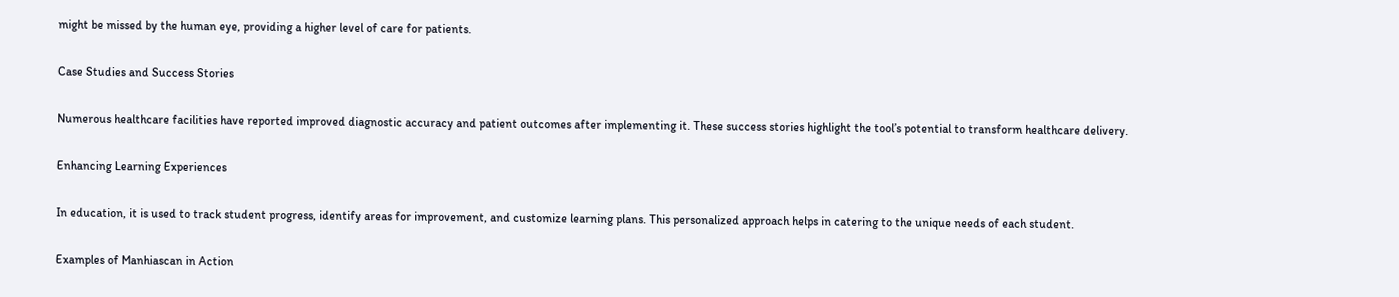might be missed by the human eye, providing a higher level of care for patients.

Case Studies and Success Stories

Numerous healthcare facilities have reported improved diagnostic accuracy and patient outcomes after implementing it. These success stories highlight the tool’s potential to transform healthcare delivery.

Enhancing Learning Experiences

In education, it is used to track student progress, identify areas for improvement, and customize learning plans. This personalized approach helps in catering to the unique needs of each student.

Examples of Manhiascan in Action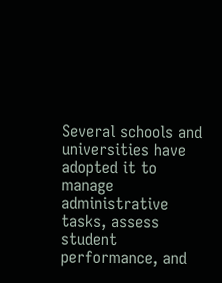Several schools and universities have adopted it to manage administrative tasks, assess student performance, and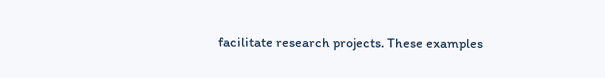facilitate research projects. These examples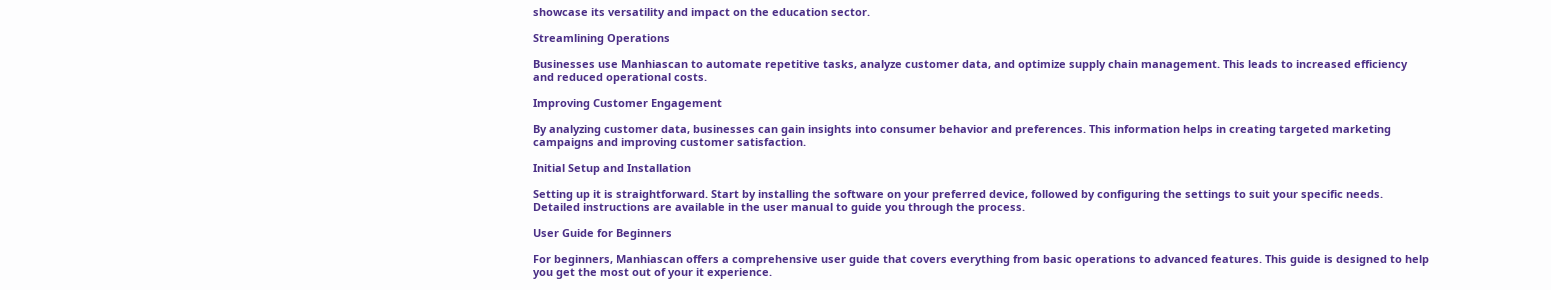showcase its versatility and impact on the education sector.

Streamlining Operations

Businesses use Manhiascan to automate repetitive tasks, analyze customer data, and optimize supply chain management. This leads to increased efficiency and reduced operational costs.

Improving Customer Engagement

By analyzing customer data, businesses can gain insights into consumer behavior and preferences. This information helps in creating targeted marketing campaigns and improving customer satisfaction.

Initial Setup and Installation

Setting up it is straightforward. Start by installing the software on your preferred device, followed by configuring the settings to suit your specific needs. Detailed instructions are available in the user manual to guide you through the process.

User Guide for Beginners

For beginners, Manhiascan offers a comprehensive user guide that covers everything from basic operations to advanced features. This guide is designed to help you get the most out of your it experience.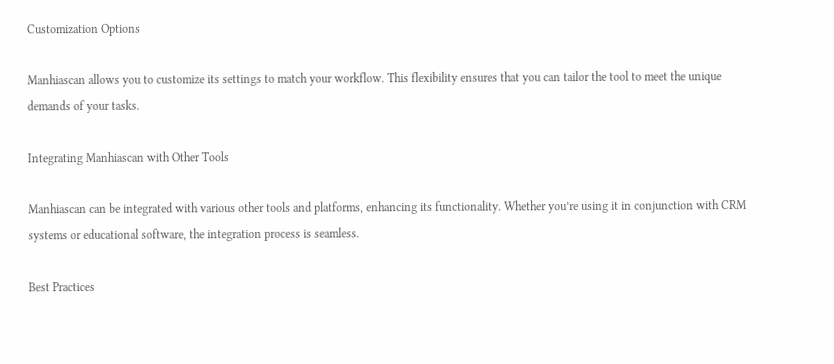Customization Options

Manhiascan allows you to customize its settings to match your workflow. This flexibility ensures that you can tailor the tool to meet the unique demands of your tasks.

Integrating Manhiascan with Other Tools

Manhiascan can be integrated with various other tools and platforms, enhancing its functionality. Whether you’re using it in conjunction with CRM systems or educational software, the integration process is seamless.

Best Practices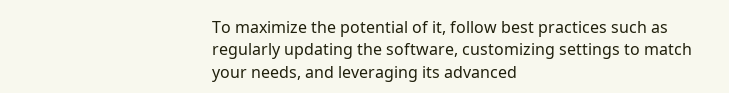To maximize the potential of it, follow best practices such as regularly updating the software, customizing settings to match your needs, and leveraging its advanced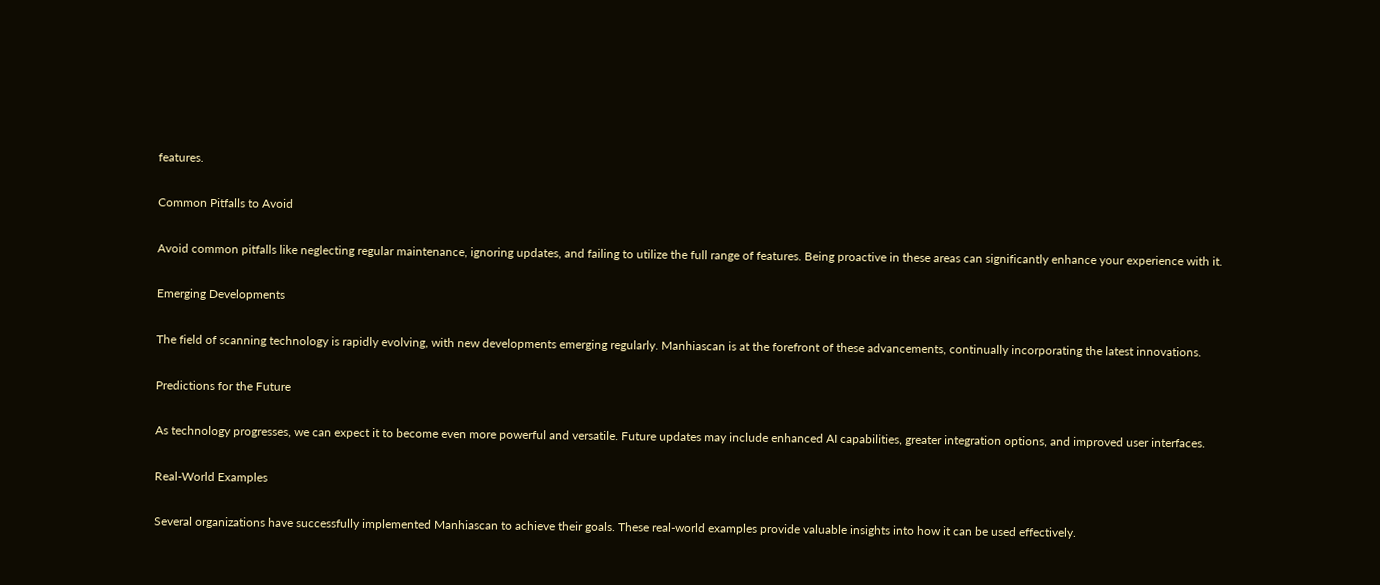features.

Common Pitfalls to Avoid

Avoid common pitfalls like neglecting regular maintenance, ignoring updates, and failing to utilize the full range of features. Being proactive in these areas can significantly enhance your experience with it.

Emerging Developments

The field of scanning technology is rapidly evolving, with new developments emerging regularly. Manhiascan is at the forefront of these advancements, continually incorporating the latest innovations.

Predictions for the Future

As technology progresses, we can expect it to become even more powerful and versatile. Future updates may include enhanced AI capabilities, greater integration options, and improved user interfaces.

Real-World Examples

Several organizations have successfully implemented Manhiascan to achieve their goals. These real-world examples provide valuable insights into how it can be used effectively.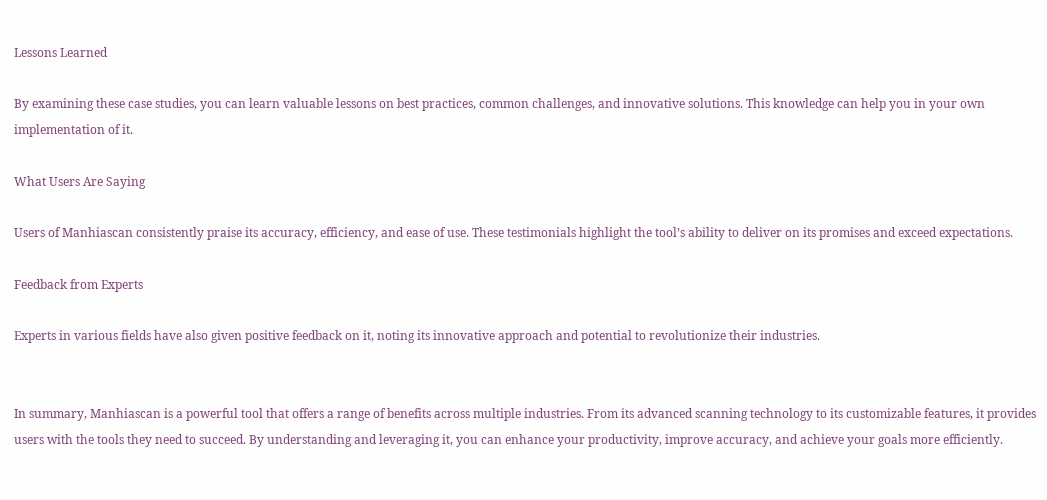Lessons Learned

By examining these case studies, you can learn valuable lessons on best practices, common challenges, and innovative solutions. This knowledge can help you in your own implementation of it.

What Users Are Saying

Users of Manhiascan consistently praise its accuracy, efficiency, and ease of use. These testimonials highlight the tool’s ability to deliver on its promises and exceed expectations.

Feedback from Experts

Experts in various fields have also given positive feedback on it, noting its innovative approach and potential to revolutionize their industries.


In summary, Manhiascan is a powerful tool that offers a range of benefits across multiple industries. From its advanced scanning technology to its customizable features, it provides users with the tools they need to succeed. By understanding and leveraging it, you can enhance your productivity, improve accuracy, and achieve your goals more efficiently.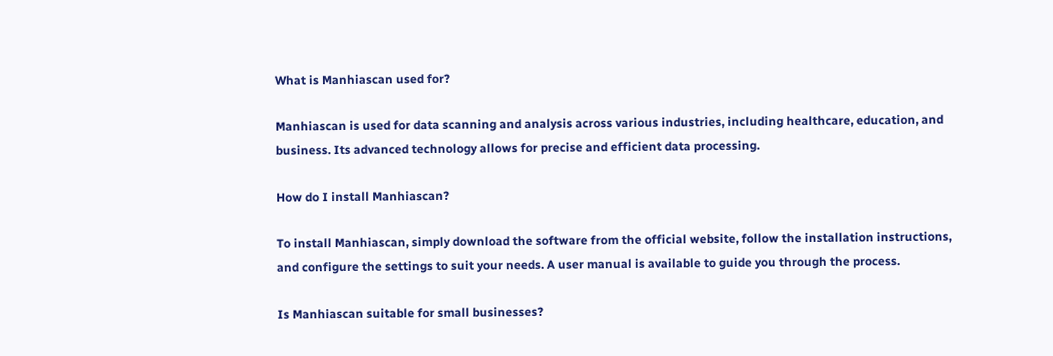What is Manhiascan used for?

Manhiascan is used for data scanning and analysis across various industries, including healthcare, education, and business. Its advanced technology allows for precise and efficient data processing.

How do I install Manhiascan?

To install Manhiascan, simply download the software from the official website, follow the installation instructions, and configure the settings to suit your needs. A user manual is available to guide you through the process.

Is Manhiascan suitable for small businesses?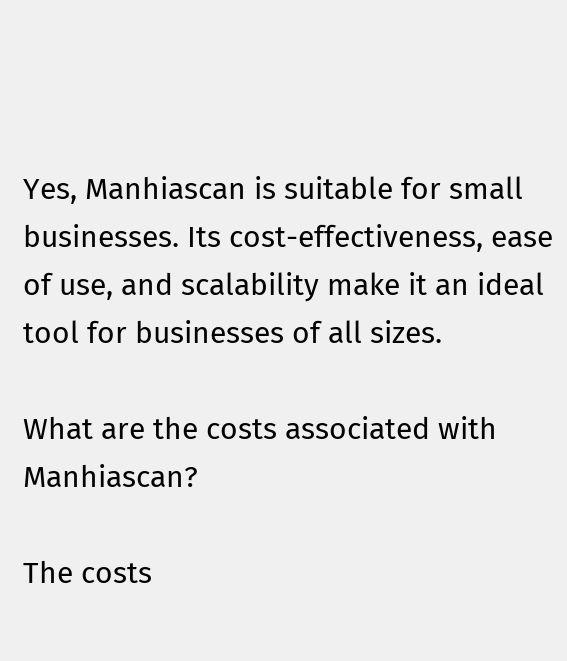Yes, Manhiascan is suitable for small businesses. Its cost-effectiveness, ease of use, and scalability make it an ideal tool for businesses of all sizes.

What are the costs associated with Manhiascan?

The costs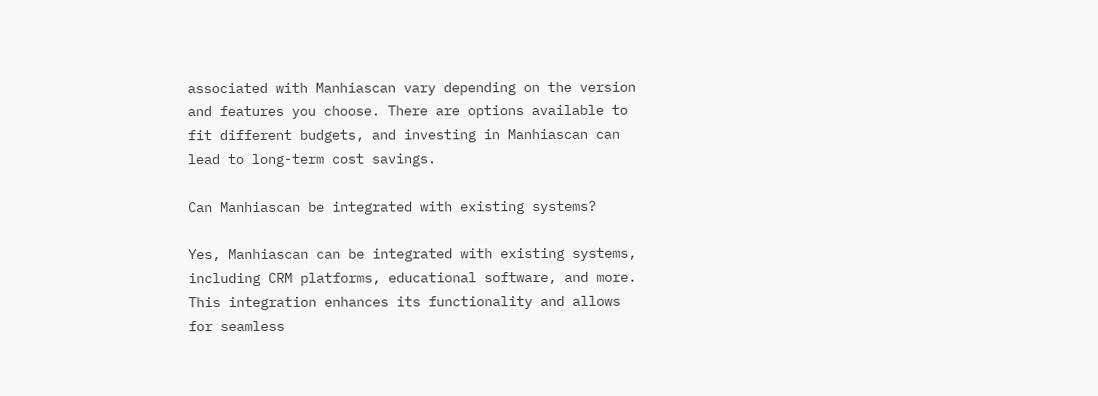associated with Manhiascan vary depending on the version and features you choose. There are options available to fit different budgets, and investing in Manhiascan can lead to long-term cost savings.

Can Manhiascan be integrated with existing systems?

Yes, Manhiascan can be integrated with existing systems, including CRM platforms, educational software, and more. This integration enhances its functionality and allows for seamless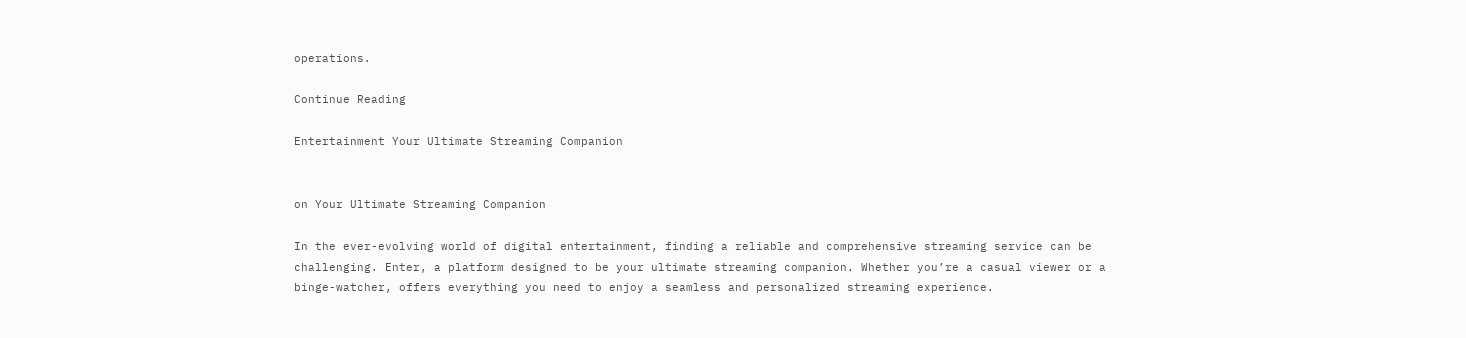operations.

Continue Reading

Entertainment Your Ultimate Streaming Companion


on Your Ultimate Streaming Companion

In the ever-evolving world of digital entertainment, finding a reliable and comprehensive streaming service can be challenging. Enter, a platform designed to be your ultimate streaming companion. Whether you’re a casual viewer or a binge-watcher, offers everything you need to enjoy a seamless and personalized streaming experience.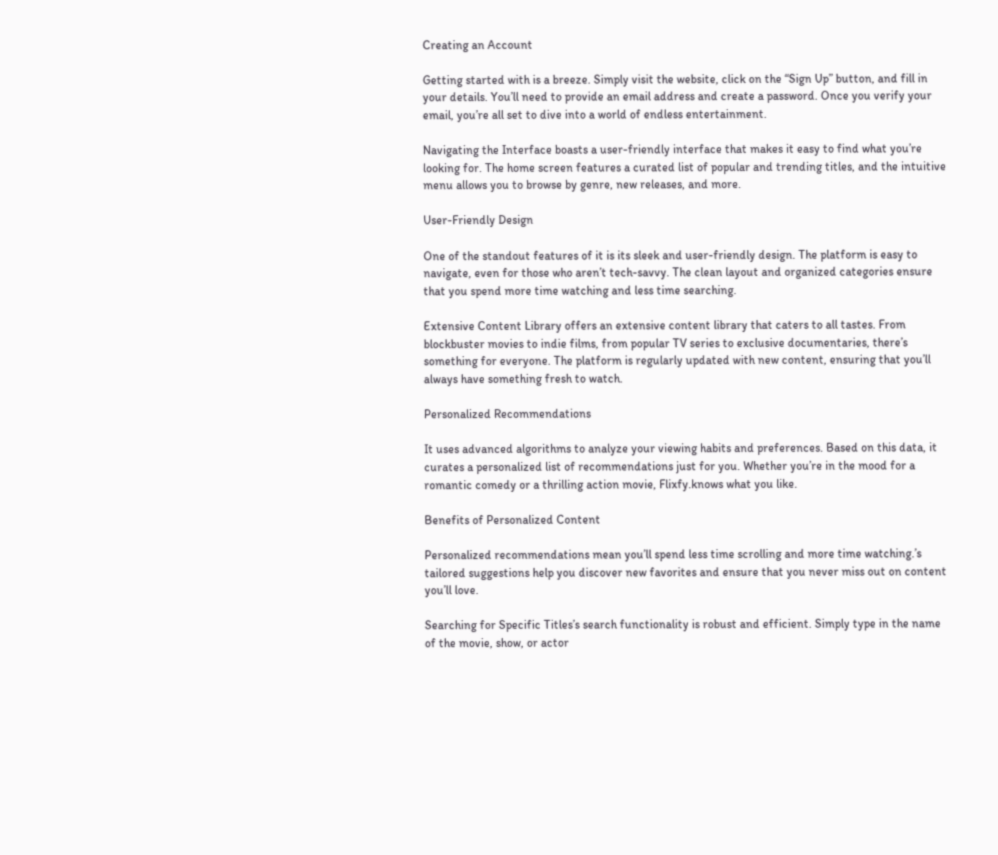Creating an Account

Getting started with is a breeze. Simply visit the website, click on the “Sign Up” button, and fill in your details. You’ll need to provide an email address and create a password. Once you verify your email, you’re all set to dive into a world of endless entertainment.

Navigating the Interface boasts a user-friendly interface that makes it easy to find what you’re looking for. The home screen features a curated list of popular and trending titles, and the intuitive menu allows you to browse by genre, new releases, and more.

User-Friendly Design

One of the standout features of it is its sleek and user-friendly design. The platform is easy to navigate, even for those who aren’t tech-savvy. The clean layout and organized categories ensure that you spend more time watching and less time searching.

Extensive Content Library offers an extensive content library that caters to all tastes. From blockbuster movies to indie films, from popular TV series to exclusive documentaries, there’s something for everyone. The platform is regularly updated with new content, ensuring that you’ll always have something fresh to watch.

Personalized Recommendations

It uses advanced algorithms to analyze your viewing habits and preferences. Based on this data, it curates a personalized list of recommendations just for you. Whether you’re in the mood for a romantic comedy or a thrilling action movie, Flixfy.knows what you like.

Benefits of Personalized Content

Personalized recommendations mean you’ll spend less time scrolling and more time watching.’s tailored suggestions help you discover new favorites and ensure that you never miss out on content you’ll love.

Searching for Specific Titles’s search functionality is robust and efficient. Simply type in the name of the movie, show, or actor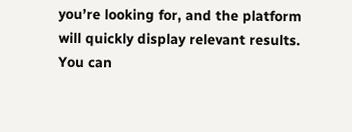you’re looking for, and the platform will quickly display relevant results. You can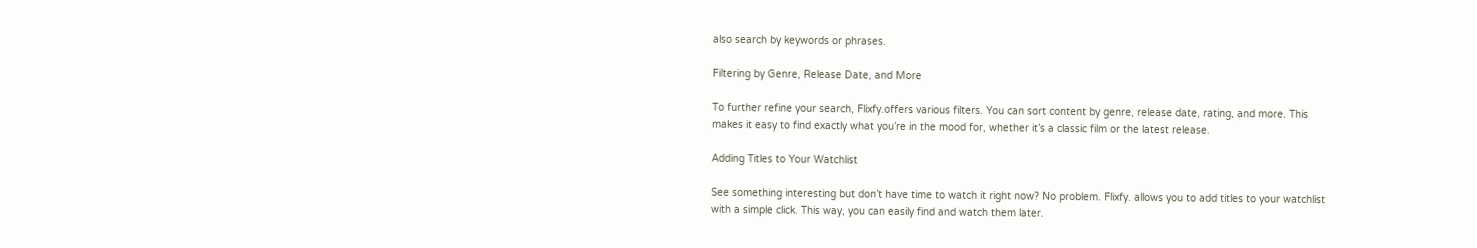also search by keywords or phrases.

Filtering by Genre, Release Date, and More

To further refine your search, Flixfy.offers various filters. You can sort content by genre, release date, rating, and more. This makes it easy to find exactly what you’re in the mood for, whether it’s a classic film or the latest release.

Adding Titles to Your Watchlist

See something interesting but don’t have time to watch it right now? No problem. Flixfy. allows you to add titles to your watchlist with a simple click. This way, you can easily find and watch them later.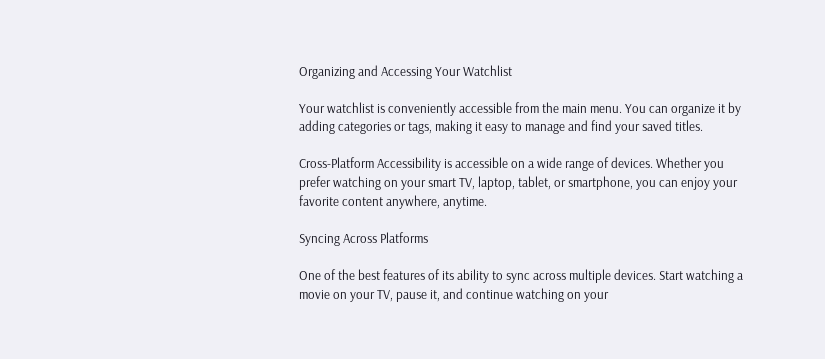Organizing and Accessing Your Watchlist

Your watchlist is conveniently accessible from the main menu. You can organize it by adding categories or tags, making it easy to manage and find your saved titles.

Cross-Platform Accessibility is accessible on a wide range of devices. Whether you prefer watching on your smart TV, laptop, tablet, or smartphone, you can enjoy your favorite content anywhere, anytime.

Syncing Across Platforms

One of the best features of its ability to sync across multiple devices. Start watching a movie on your TV, pause it, and continue watching on your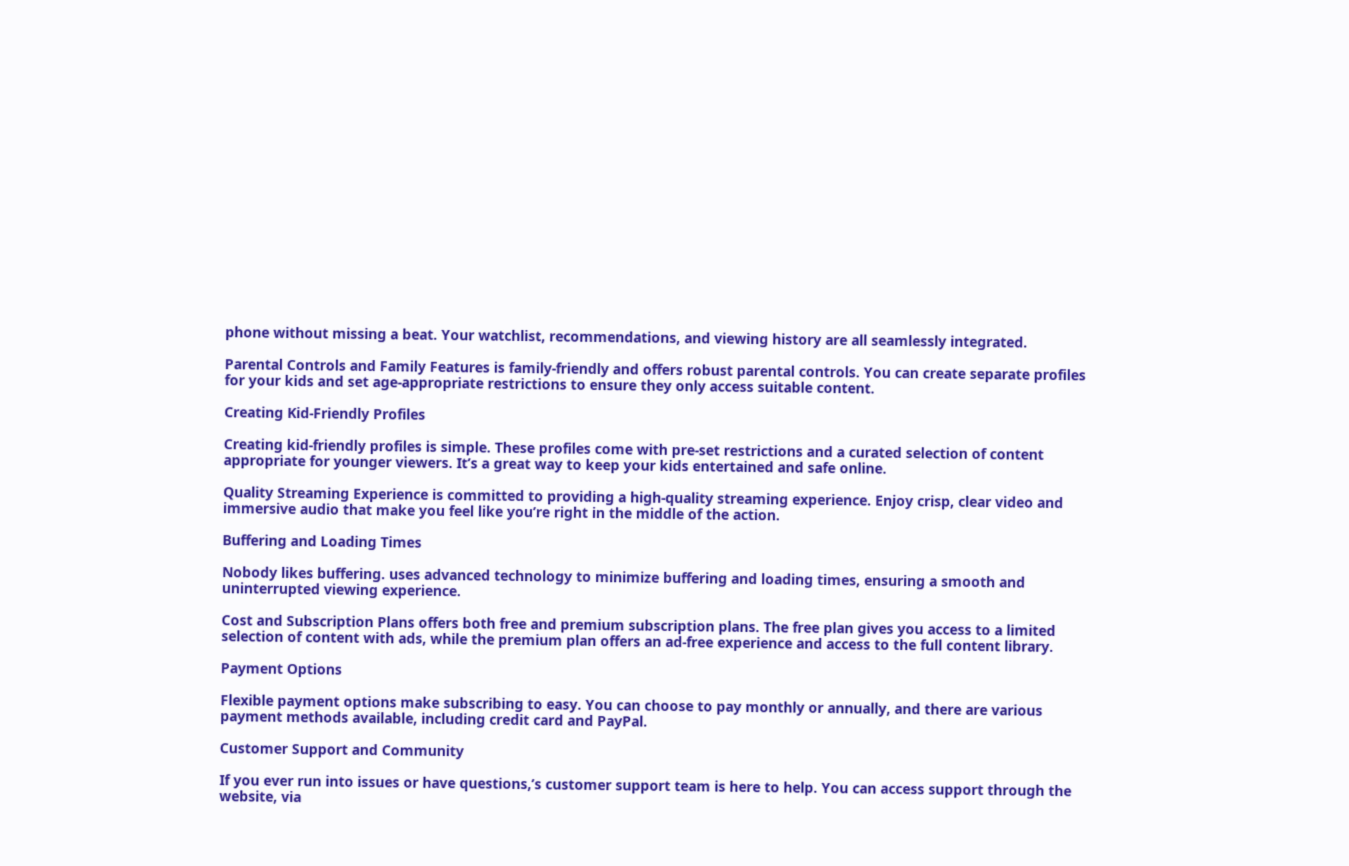phone without missing a beat. Your watchlist, recommendations, and viewing history are all seamlessly integrated.

Parental Controls and Family Features is family-friendly and offers robust parental controls. You can create separate profiles for your kids and set age-appropriate restrictions to ensure they only access suitable content.

Creating Kid-Friendly Profiles

Creating kid-friendly profiles is simple. These profiles come with pre-set restrictions and a curated selection of content appropriate for younger viewers. It’s a great way to keep your kids entertained and safe online.

Quality Streaming Experience is committed to providing a high-quality streaming experience. Enjoy crisp, clear video and immersive audio that make you feel like you’re right in the middle of the action.

Buffering and Loading Times

Nobody likes buffering. uses advanced technology to minimize buffering and loading times, ensuring a smooth and uninterrupted viewing experience.

Cost and Subscription Plans offers both free and premium subscription plans. The free plan gives you access to a limited selection of content with ads, while the premium plan offers an ad-free experience and access to the full content library.

Payment Options

Flexible payment options make subscribing to easy. You can choose to pay monthly or annually, and there are various payment methods available, including credit card and PayPal.

Customer Support and Community

If you ever run into issues or have questions,’s customer support team is here to help. You can access support through the website, via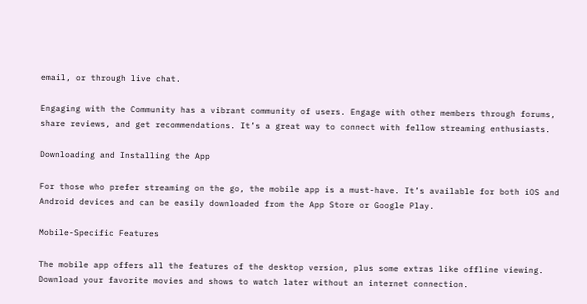email, or through live chat.

Engaging with the Community has a vibrant community of users. Engage with other members through forums, share reviews, and get recommendations. It’s a great way to connect with fellow streaming enthusiasts.

Downloading and Installing the App

For those who prefer streaming on the go, the mobile app is a must-have. It’s available for both iOS and Android devices and can be easily downloaded from the App Store or Google Play.

Mobile-Specific Features

The mobile app offers all the features of the desktop version, plus some extras like offline viewing. Download your favorite movies and shows to watch later without an internet connection.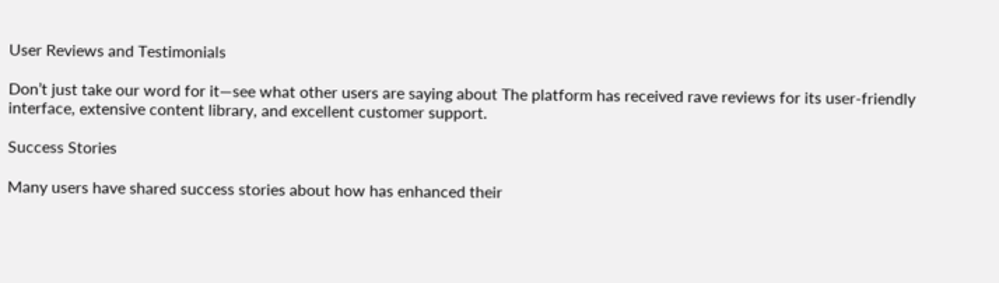User Reviews and Testimonials

Don’t just take our word for it—see what other users are saying about The platform has received rave reviews for its user-friendly interface, extensive content library, and excellent customer support.

Success Stories

Many users have shared success stories about how has enhanced their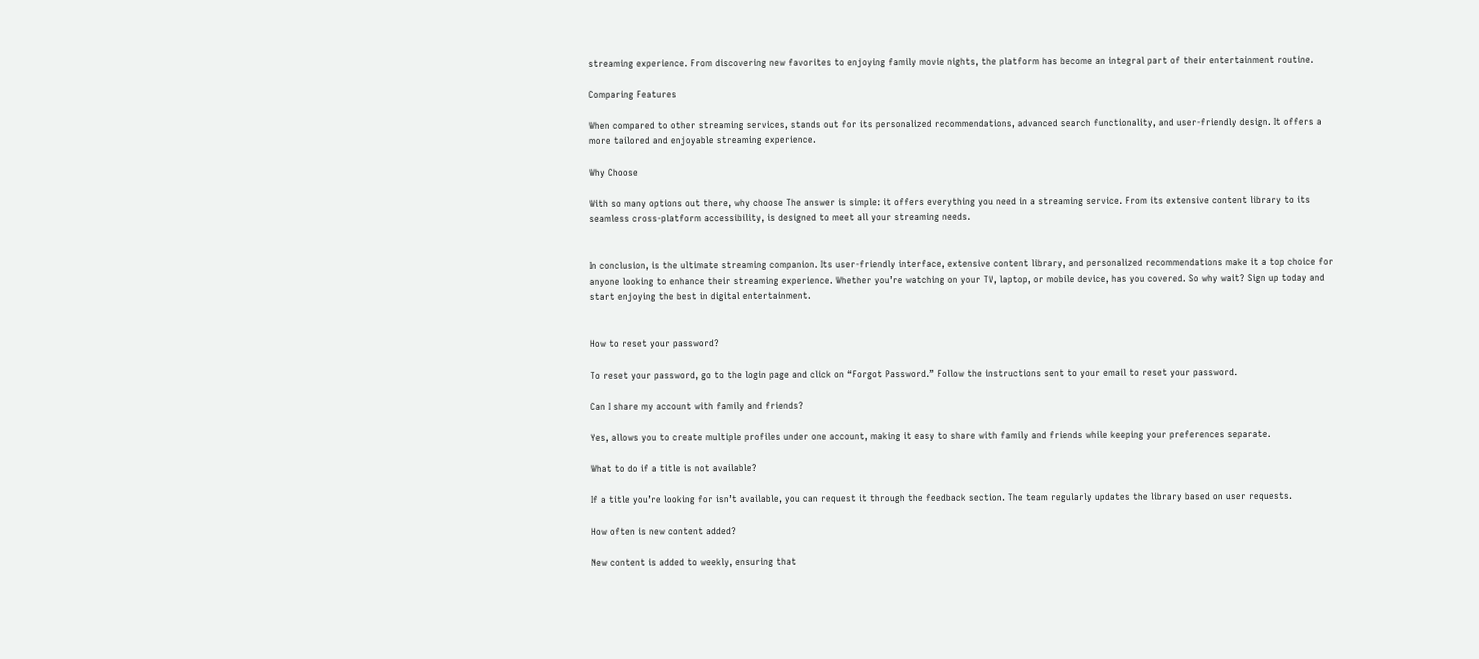streaming experience. From discovering new favorites to enjoying family movie nights, the platform has become an integral part of their entertainment routine.

Comparing Features

When compared to other streaming services, stands out for its personalized recommendations, advanced search functionality, and user-friendly design. It offers a more tailored and enjoyable streaming experience.

Why Choose

With so many options out there, why choose The answer is simple: it offers everything you need in a streaming service. From its extensive content library to its seamless cross-platform accessibility, is designed to meet all your streaming needs.


In conclusion, is the ultimate streaming companion. Its user-friendly interface, extensive content library, and personalized recommendations make it a top choice for anyone looking to enhance their streaming experience. Whether you’re watching on your TV, laptop, or mobile device, has you covered. So why wait? Sign up today and start enjoying the best in digital entertainment.


How to reset your password?

To reset your password, go to the login page and click on “Forgot Password.” Follow the instructions sent to your email to reset your password.

Can I share my account with family and friends?

Yes, allows you to create multiple profiles under one account, making it easy to share with family and friends while keeping your preferences separate.

What to do if a title is not available?

If a title you’re looking for isn’t available, you can request it through the feedback section. The team regularly updates the library based on user requests.

How often is new content added?

New content is added to weekly, ensuring that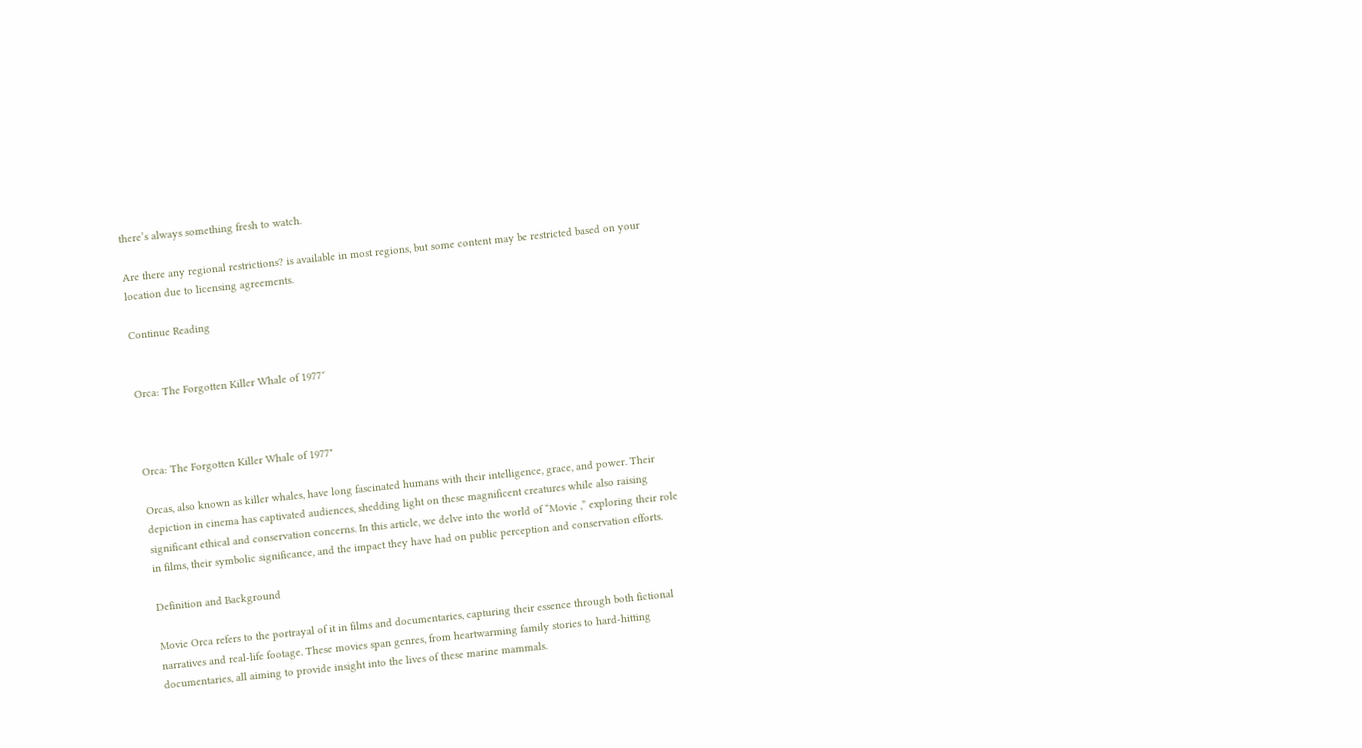there’s always something fresh to watch.

Are there any regional restrictions? is available in most regions, but some content may be restricted based on your location due to licensing agreements.

Continue Reading


Orca: The Forgotten Killer Whale of 1977″



Orca: The Forgotten Killer Whale of 1977"

Orcas, also known as killer whales, have long fascinated humans with their intelligence, grace, and power. Their depiction in cinema has captivated audiences, shedding light on these magnificent creatures while also raising significant ethical and conservation concerns. In this article, we delve into the world of “Movie ,” exploring their role in films, their symbolic significance, and the impact they have had on public perception and conservation efforts.

Definition and Background

Movie Orca refers to the portrayal of it in films and documentaries, capturing their essence through both fictional narratives and real-life footage. These movies span genres, from heartwarming family stories to hard-hitting documentaries, all aiming to provide insight into the lives of these marine mammals.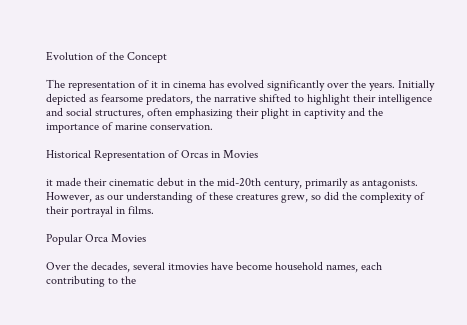Evolution of the Concept

The representation of it in cinema has evolved significantly over the years. Initially depicted as fearsome predators, the narrative shifted to highlight their intelligence and social structures, often emphasizing their plight in captivity and the importance of marine conservation.

Historical Representation of Orcas in Movies

it made their cinematic debut in the mid-20th century, primarily as antagonists. However, as our understanding of these creatures grew, so did the complexity of their portrayal in films.

Popular Orca Movies

Over the decades, several itmovies have become household names, each contributing to the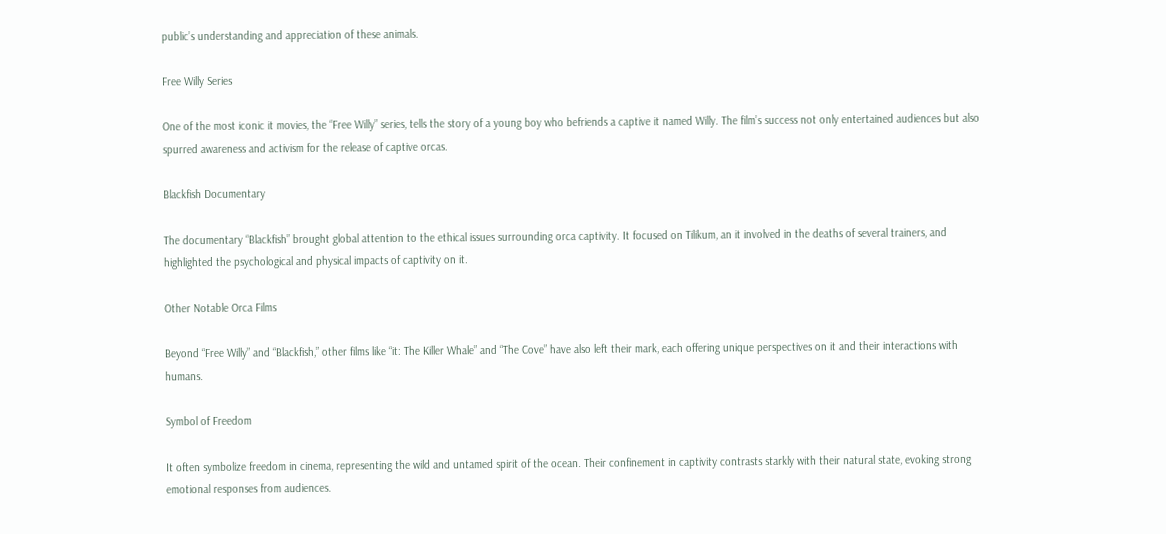public’s understanding and appreciation of these animals.

Free Willy Series

One of the most iconic it movies, the “Free Willy” series, tells the story of a young boy who befriends a captive it named Willy. The film’s success not only entertained audiences but also spurred awareness and activism for the release of captive orcas.

Blackfish Documentary

The documentary “Blackfish” brought global attention to the ethical issues surrounding orca captivity. It focused on Tilikum, an it involved in the deaths of several trainers, and highlighted the psychological and physical impacts of captivity on it.

Other Notable Orca Films

Beyond “Free Willy” and “Blackfish,” other films like “it: The Killer Whale” and “The Cove” have also left their mark, each offering unique perspectives on it and their interactions with humans.

Symbol of Freedom

It often symbolize freedom in cinema, representing the wild and untamed spirit of the ocean. Their confinement in captivity contrasts starkly with their natural state, evoking strong emotional responses from audiences.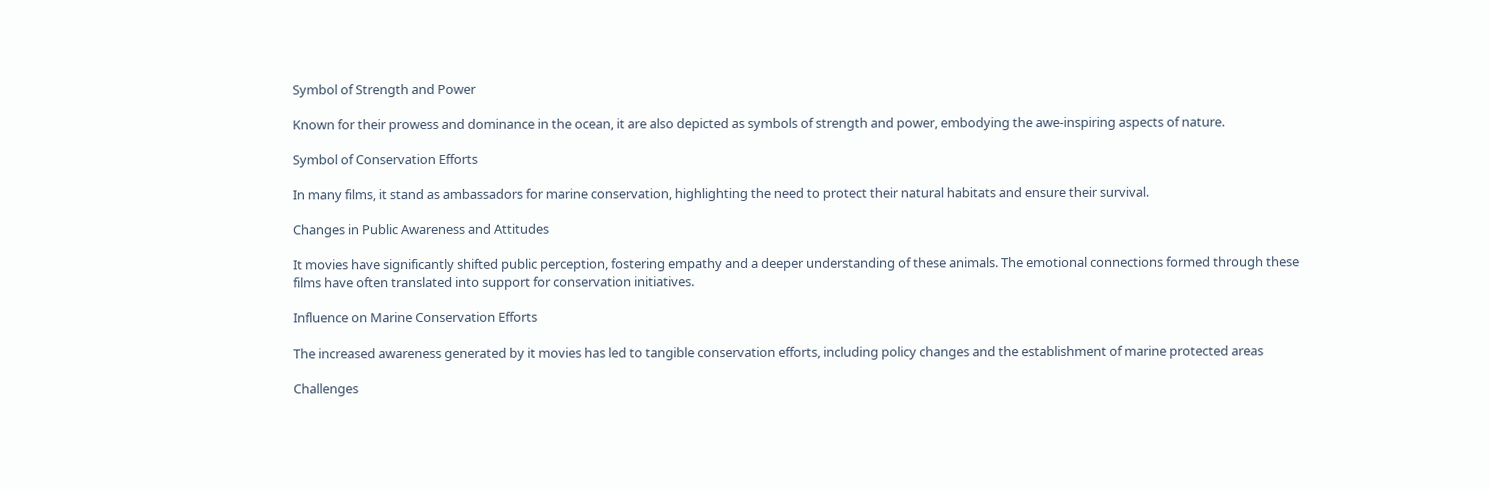Symbol of Strength and Power

Known for their prowess and dominance in the ocean, it are also depicted as symbols of strength and power, embodying the awe-inspiring aspects of nature.

Symbol of Conservation Efforts

In many films, it stand as ambassadors for marine conservation, highlighting the need to protect their natural habitats and ensure their survival.

Changes in Public Awareness and Attitudes

It movies have significantly shifted public perception, fostering empathy and a deeper understanding of these animals. The emotional connections formed through these films have often translated into support for conservation initiatives.

Influence on Marine Conservation Efforts

The increased awareness generated by it movies has led to tangible conservation efforts, including policy changes and the establishment of marine protected areas

Challenges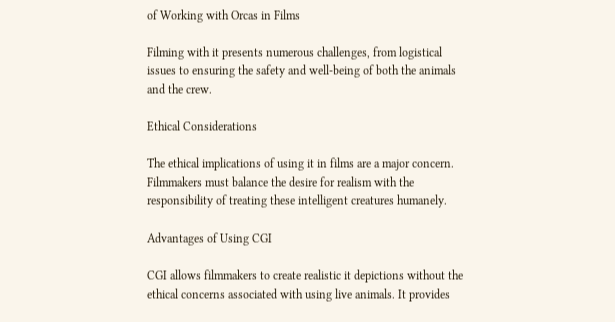of Working with Orcas in Films

Filming with it presents numerous challenges, from logistical issues to ensuring the safety and well-being of both the animals and the crew.

Ethical Considerations

The ethical implications of using it in films are a major concern. Filmmakers must balance the desire for realism with the responsibility of treating these intelligent creatures humanely.

Advantages of Using CGI

CGI allows filmmakers to create realistic it depictions without the ethical concerns associated with using live animals. It provides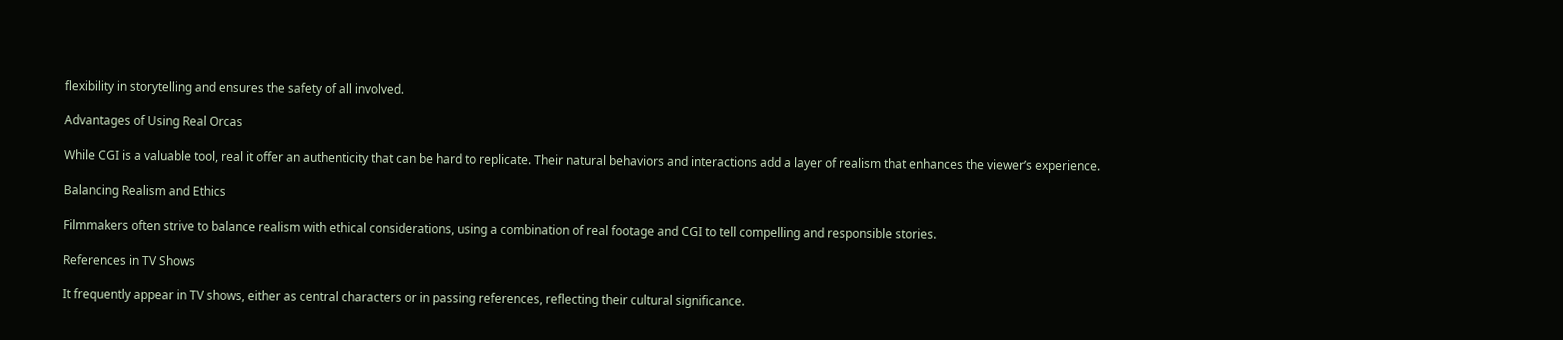flexibility in storytelling and ensures the safety of all involved.

Advantages of Using Real Orcas

While CGI is a valuable tool, real it offer an authenticity that can be hard to replicate. Their natural behaviors and interactions add a layer of realism that enhances the viewer’s experience.

Balancing Realism and Ethics

Filmmakers often strive to balance realism with ethical considerations, using a combination of real footage and CGI to tell compelling and responsible stories.

References in TV Shows

It frequently appear in TV shows, either as central characters or in passing references, reflecting their cultural significance.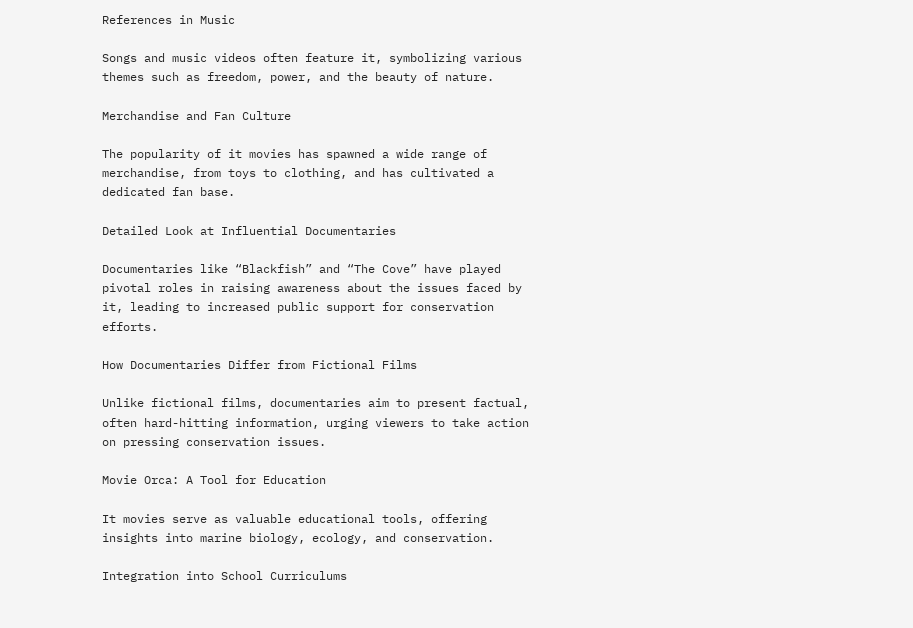References in Music

Songs and music videos often feature it, symbolizing various themes such as freedom, power, and the beauty of nature.

Merchandise and Fan Culture

The popularity of it movies has spawned a wide range of merchandise, from toys to clothing, and has cultivated a dedicated fan base.

Detailed Look at Influential Documentaries

Documentaries like “Blackfish” and “The Cove” have played pivotal roles in raising awareness about the issues faced by it, leading to increased public support for conservation efforts.

How Documentaries Differ from Fictional Films

Unlike fictional films, documentaries aim to present factual, often hard-hitting information, urging viewers to take action on pressing conservation issues.

Movie Orca: A Tool for Education

It movies serve as valuable educational tools, offering insights into marine biology, ecology, and conservation.

Integration into School Curriculums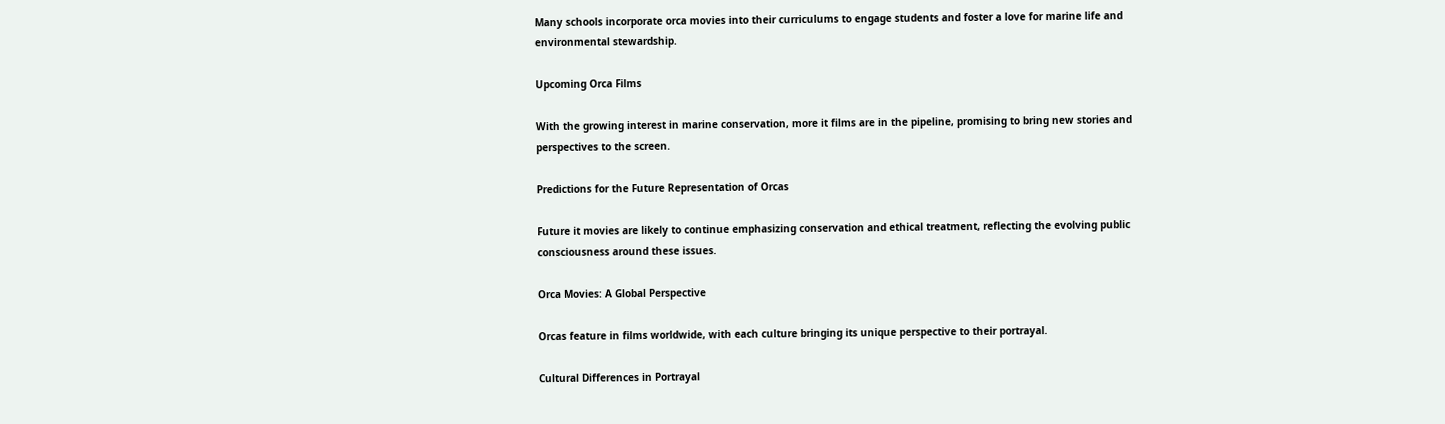Many schools incorporate orca movies into their curriculums to engage students and foster a love for marine life and environmental stewardship.

Upcoming Orca Films

With the growing interest in marine conservation, more it films are in the pipeline, promising to bring new stories and perspectives to the screen.

Predictions for the Future Representation of Orcas

Future it movies are likely to continue emphasizing conservation and ethical treatment, reflecting the evolving public consciousness around these issues.

Orca Movies: A Global Perspective

Orcas feature in films worldwide, with each culture bringing its unique perspective to their portrayal.

Cultural Differences in Portrayal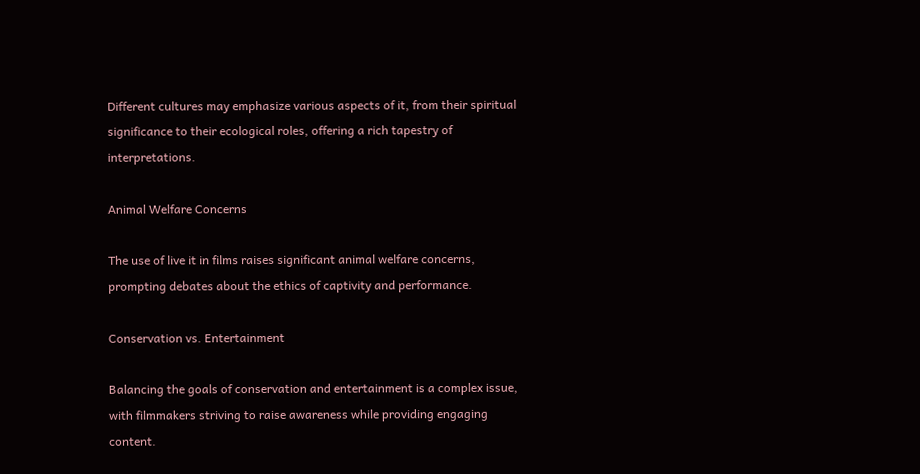Different cultures may emphasize various aspects of it, from their spiritual significance to their ecological roles, offering a rich tapestry of interpretations.

Animal Welfare Concerns

The use of live it in films raises significant animal welfare concerns, prompting debates about the ethics of captivity and performance.

Conservation vs. Entertainment

Balancing the goals of conservation and entertainment is a complex issue, with filmmakers striving to raise awareness while providing engaging content.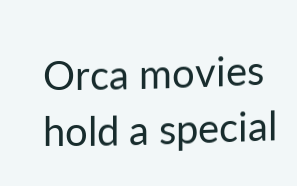Orca movies hold a special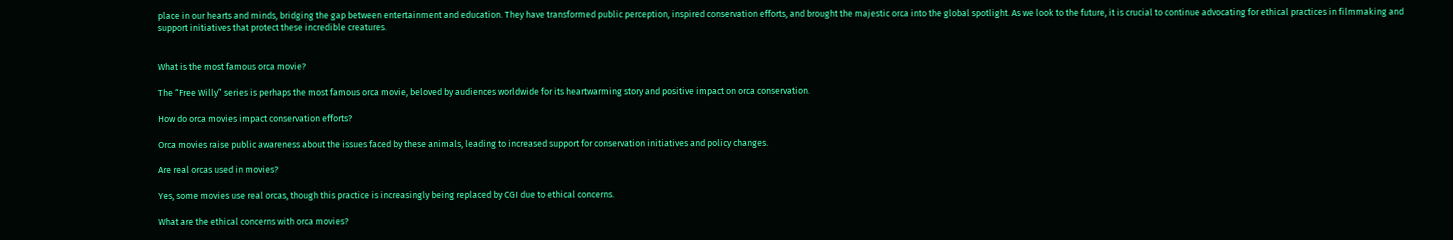place in our hearts and minds, bridging the gap between entertainment and education. They have transformed public perception, inspired conservation efforts, and brought the majestic orca into the global spotlight. As we look to the future, it is crucial to continue advocating for ethical practices in filmmaking and support initiatives that protect these incredible creatures.


What is the most famous orca movie?

The “Free Willy” series is perhaps the most famous orca movie, beloved by audiences worldwide for its heartwarming story and positive impact on orca conservation.

How do orca movies impact conservation efforts?

Orca movies raise public awareness about the issues faced by these animals, leading to increased support for conservation initiatives and policy changes.

Are real orcas used in movies?

Yes, some movies use real orcas, though this practice is increasingly being replaced by CGI due to ethical concerns.

What are the ethical concerns with orca movies?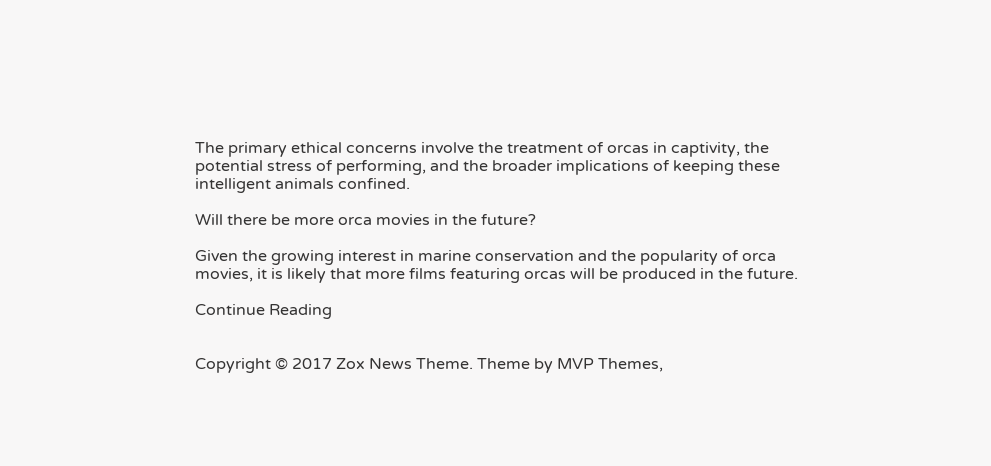The primary ethical concerns involve the treatment of orcas in captivity, the potential stress of performing, and the broader implications of keeping these intelligent animals confined.

Will there be more orca movies in the future?

Given the growing interest in marine conservation and the popularity of orca movies, it is likely that more films featuring orcas will be produced in the future.

Continue Reading


Copyright © 2017 Zox News Theme. Theme by MVP Themes,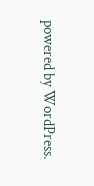powered by WordPress.